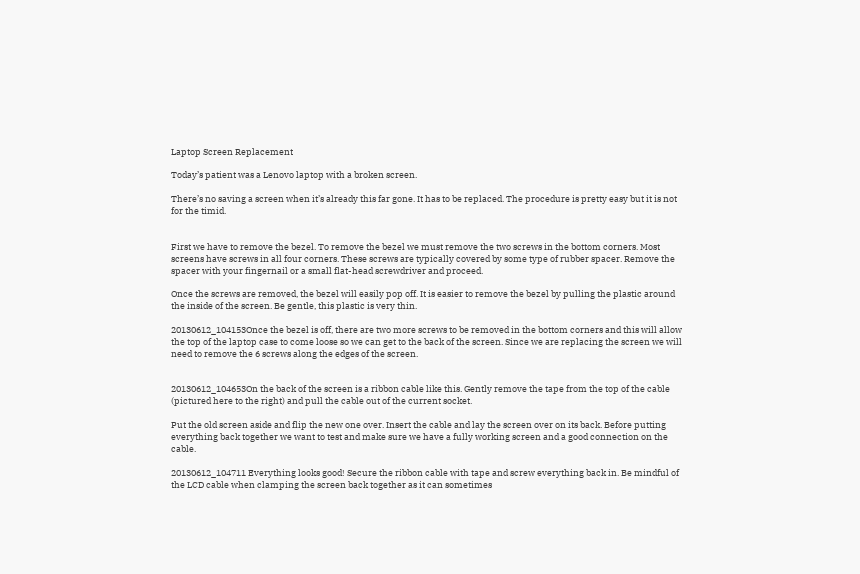Laptop Screen Replacement

Today’s patient was a Lenovo laptop with a broken screen.

There’s no saving a screen when it’s already this far gone. It has to be replaced. The procedure is pretty easy but it is not for the timid.


First we have to remove the bezel. To remove the bezel we must remove the two screws in the bottom corners. Most screens have screws in all four corners. These screws are typically covered by some type of rubber spacer. Remove the spacer with your fingernail or a small flat-head screwdriver and proceed.

Once the screws are removed, the bezel will easily pop off. It is easier to remove the bezel by pulling the plastic around the inside of the screen. Be gentle, this plastic is very thin.

20130612_104153Once the bezel is off, there are two more screws to be removed in the bottom corners and this will allow the top of the laptop case to come loose so we can get to the back of the screen. Since we are replacing the screen we will need to remove the 6 screws along the edges of the screen.


20130612_104653On the back of the screen is a ribbon cable like this. Gently remove the tape from the top of the cable (pictured here to the right) and pull the cable out of the current socket.

Put the old screen aside and flip the new one over. Insert the cable and lay the screen over on its back. Before putting everything back together we want to test and make sure we have a fully working screen and a good connection on the cable.

20130612_104711 Everything looks good! Secure the ribbon cable with tape and screw everything back in. Be mindful of the LCD cable when clamping the screen back together as it can sometimes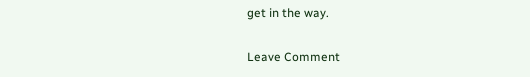get in the way.

Leave Comment